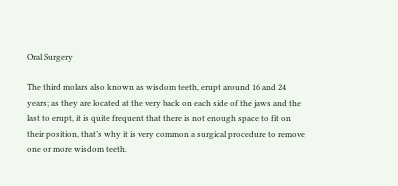Oral Surgery

The third molars also known as wisdom teeth, erupt around 16 and 24 years; as they are located at the very back on each side of the jaws and the last to erupt, it is quite frequent that there is not enough space to fit on their position, that’s why it is very common a surgical procedure to remove one or more wisdom teeth.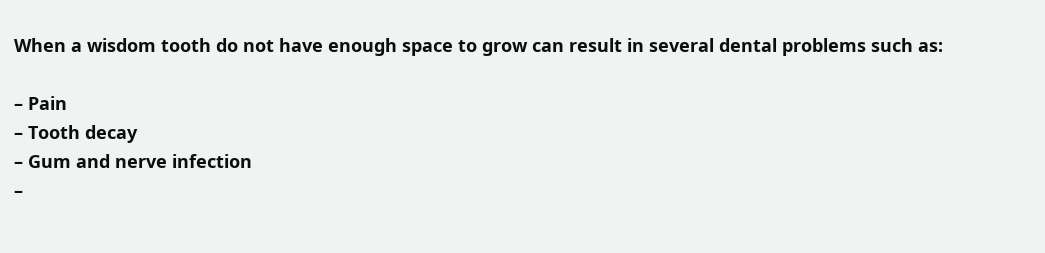When a wisdom tooth do not have enough space to grow can result in several dental problems such as:

– Pain
– Tooth decay
– Gum and nerve infection
–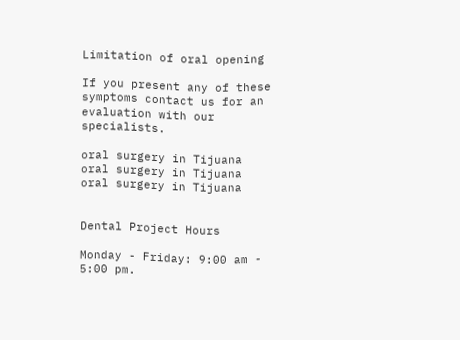Limitation of oral opening

If you present any of these symptoms contact us for an evaluation with our specialists.

oral surgery in Tijuana
oral surgery in Tijuana
oral surgery in Tijuana


Dental Project Hours

Monday - Friday: 9:00 am - 5:00 pm.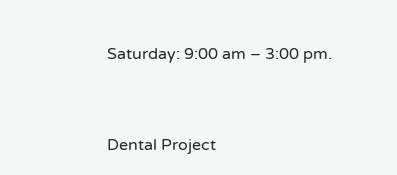Saturday: 9:00 am – 3:00 pm.


Dental Project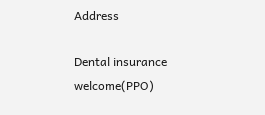Address

Dental insurance welcome(PPO)